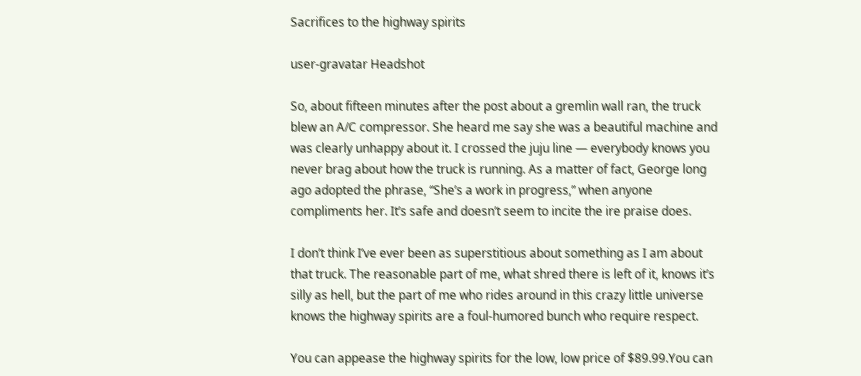Sacrifices to the highway spirits

user-gravatar Headshot

So, about fifteen minutes after the post about a gremlin wall ran, the truck blew an A/C compressor. She heard me say she was a beautiful machine and was clearly unhappy about it. I crossed the juju line — everybody knows you never brag about how the truck is running. As a matter of fact, George long ago adopted the phrase, “She’s a work in progress,” when anyone compliments her. It’s safe and doesn’t seem to incite the ire praise does.

I don’t think I’ve ever been as superstitious about something as I am about that truck. The reasonable part of me, what shred there is left of it, knows it’s silly as hell, but the part of me who rides around in this crazy little universe knows the highway spirits are a foul-humored bunch who require respect.

You can appease the highway spirits for the low, low price of $89.99.You can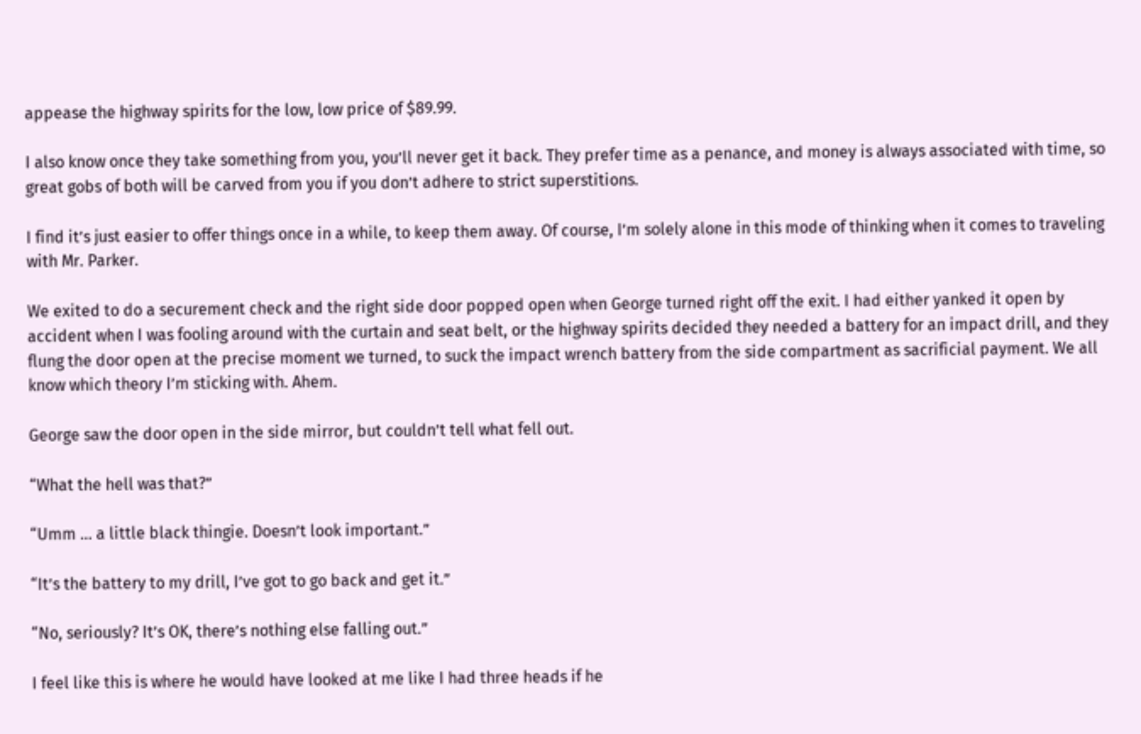appease the highway spirits for the low, low price of $89.99.

I also know once they take something from you, you’ll never get it back. They prefer time as a penance, and money is always associated with time, so great gobs of both will be carved from you if you don’t adhere to strict superstitions.

I find it’s just easier to offer things once in a while, to keep them away. Of course, I’m solely alone in this mode of thinking when it comes to traveling with Mr. Parker.

We exited to do a securement check and the right side door popped open when George turned right off the exit. I had either yanked it open by accident when I was fooling around with the curtain and seat belt, or the highway spirits decided they needed a battery for an impact drill, and they flung the door open at the precise moment we turned, to suck the impact wrench battery from the side compartment as sacrificial payment. We all know which theory I’m sticking with. Ahem.

George saw the door open in the side mirror, but couldn’t tell what fell out.

“What the hell was that?”

“Umm … a little black thingie. Doesn’t look important.”

“It’s the battery to my drill, I’ve got to go back and get it.”

“No, seriously? It’s OK, there’s nothing else falling out.”

I feel like this is where he would have looked at me like I had three heads if he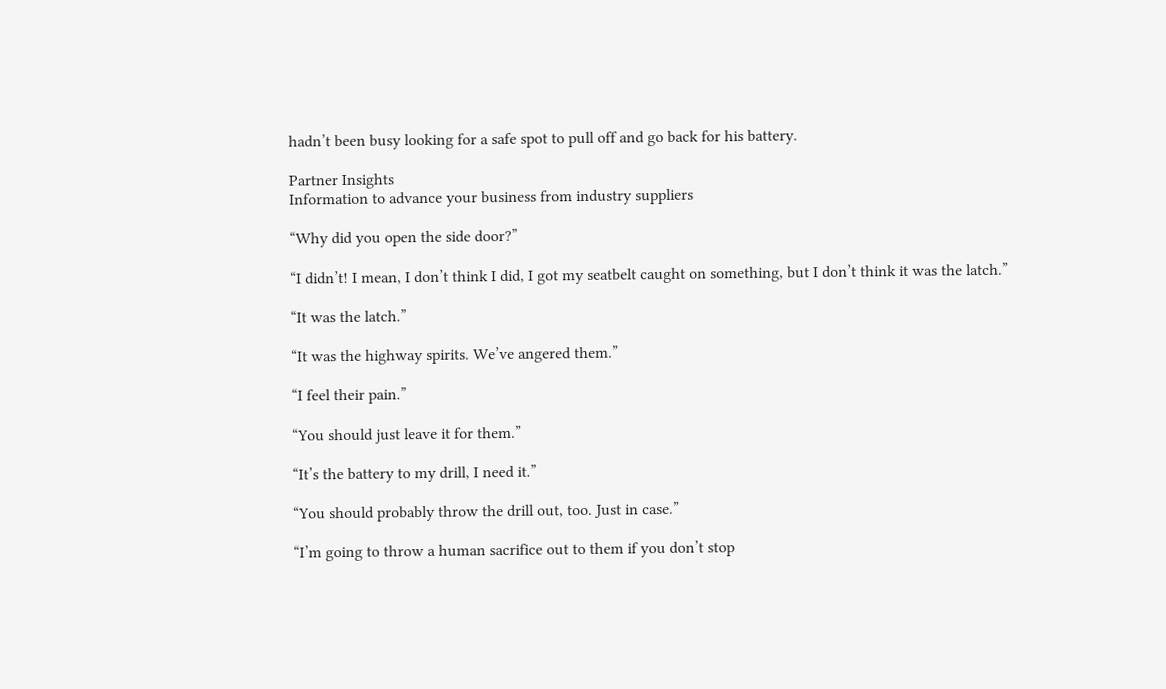hadn’t been busy looking for a safe spot to pull off and go back for his battery.

Partner Insights
Information to advance your business from industry suppliers

“Why did you open the side door?”

“I didn’t! I mean, I don’t think I did, I got my seatbelt caught on something, but I don’t think it was the latch.”

“It was the latch.”

“It was the highway spirits. We’ve angered them.”

“I feel their pain.”

“You should just leave it for them.”

“It’s the battery to my drill, I need it.”

“You should probably throw the drill out, too. Just in case.”

“I’m going to throw a human sacrifice out to them if you don’t stop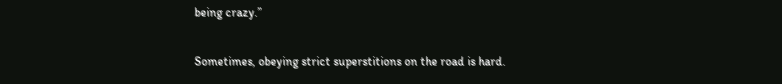being crazy.”

Sometimes, obeying strict superstitions on the road is hard.